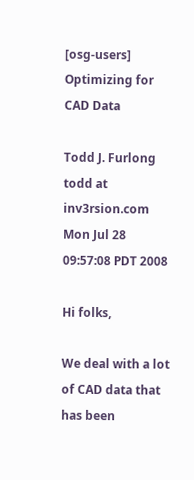[osg-users] Optimizing for CAD Data

Todd J. Furlong todd at inv3rsion.com
Mon Jul 28 09:57:08 PDT 2008

Hi folks,

We deal with a lot of CAD data that has been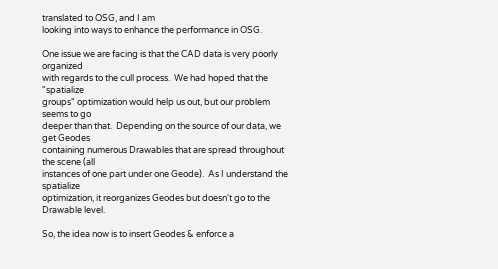translated to OSG, and I am
looking into ways to enhance the performance in OSG.

One issue we are facing is that the CAD data is very poorly organized
with regards to the cull process.  We had hoped that the "spatialize
groups" optimization would help us out, but our problem seems to go
deeper than that.  Depending on the source of our data, we get Geodes
containing numerous Drawables that are spread throughout the scene (all
instances of one part under one Geode).  As I understand the spatialize
optimization, it reorganizes Geodes but doesn't go to the Drawable level.

So, the idea now is to insert Geodes & enforce a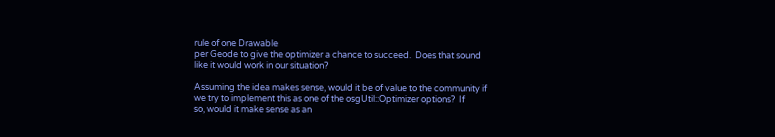rule of one Drawable
per Geode to give the optimizer a chance to succeed.  Does that sound
like it would work in our situation?

Assuming the idea makes sense, would it be of value to the community if
we try to implement this as one of the osgUtil::Optimizer options?  If
so, would it make sense as an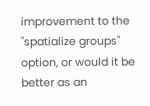improvement to the "spatialize groups"
option, or would it be better as an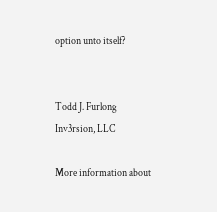option unto itself?


Todd J. Furlong
Inv3rsion, LLC

More information about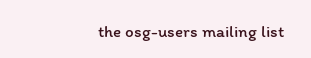the osg-users mailing list